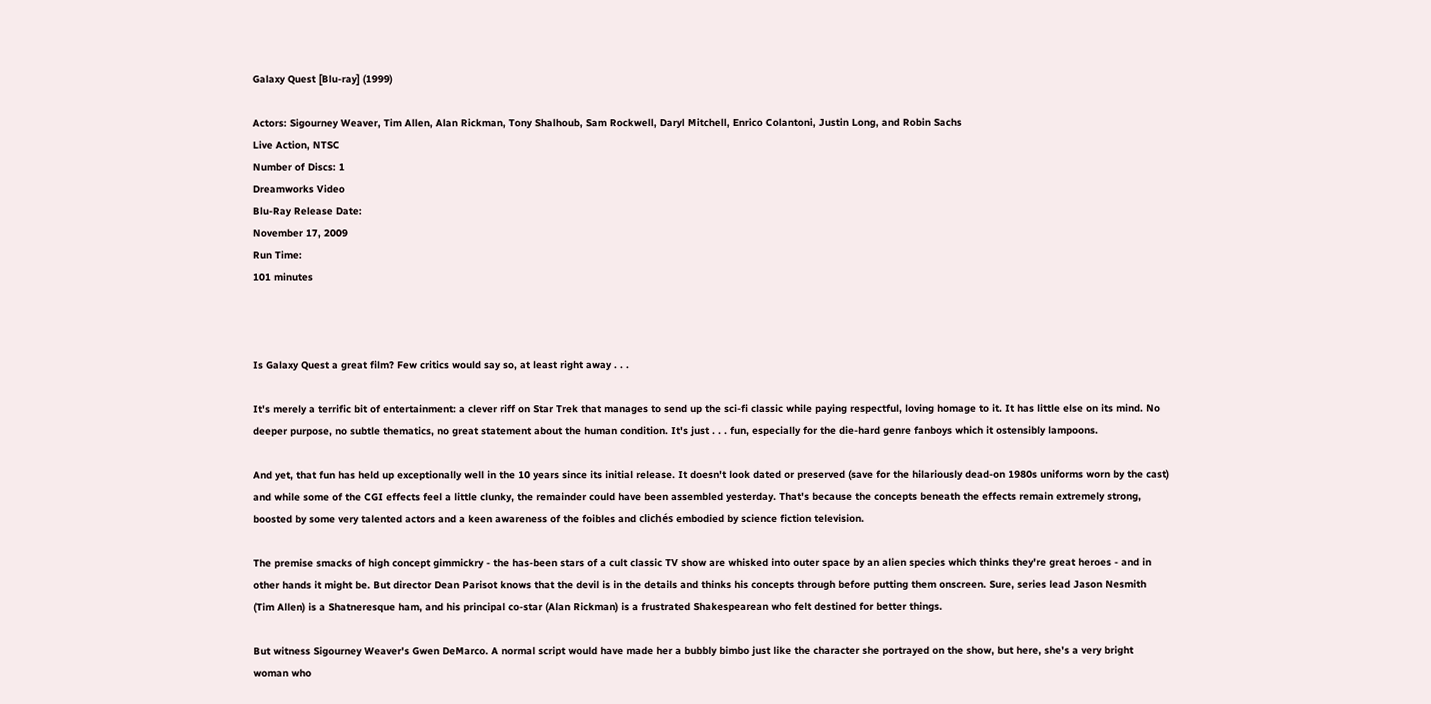Galaxy Quest [Blu-ray] (1999)

Actors: Sigourney Weaver, Tim Allen, Alan Rickman, Tony Shalhoub, Sam Rockwell, Daryl Mitchell, Enrico Colantoni, Justin Long, and Robin Sachs
Live Action, NTSC
Number of Discs: 1
Dreamworks Video
Blu-Ray Release Date:
November 17, 2009
Run Time:
101 minutes



Is Galaxy Quest a great film? Few critics would say so, at least right away . . .

It's merely a terrific bit of entertainment: a clever riff on Star Trek that manages to send up the sci-fi classic while paying respectful, loving homage to it. It has little else on its mind. No deeper purpose, no subtle thematics, no great statement about the human condition. It's just . . . fun, especially for the die-hard genre fanboys which it ostensibly lampoons.

And yet, that fun has held up exceptionally well in the 10 years since its initial release. It doesn't look dated or preserved (save for the hilariously dead-on 1980s uniforms worn by the cast) and while some of the CGI effects feel a little clunky, the remainder could have been assembled yesterday. That's because the concepts beneath the effects remain extremely strong, boosted by some very talented actors and a keen awareness of the foibles and clichés embodied by science fiction television.

The premise smacks of high concept gimmickry - the has-been stars of a cult classic TV show are whisked into outer space by an alien species which thinks they're great heroes - and in other hands it might be. But director Dean Parisot knows that the devil is in the details and thinks his concepts through before putting them onscreen. Sure, series lead Jason Nesmith (Tim Allen) is a Shatneresque ham, and his principal co-star (Alan Rickman) is a frustrated Shakespearean who felt destined for better things.

But witness Sigourney Weaver's Gwen DeMarco. A normal script would have made her a bubbly bimbo just like the character she portrayed on the show, but here, she's a very bright woman who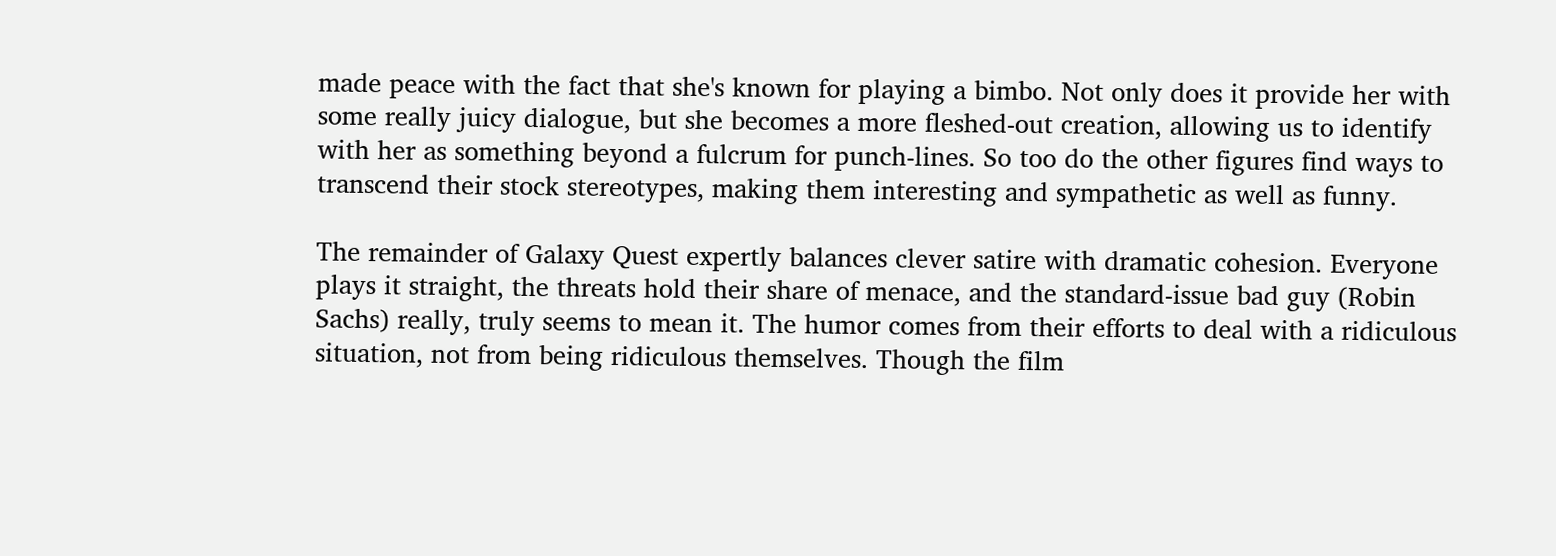made peace with the fact that she's known for playing a bimbo. Not only does it provide her with some really juicy dialogue, but she becomes a more fleshed-out creation, allowing us to identify with her as something beyond a fulcrum for punch-lines. So too do the other figures find ways to transcend their stock stereotypes, making them interesting and sympathetic as well as funny.

The remainder of Galaxy Quest expertly balances clever satire with dramatic cohesion. Everyone plays it straight, the threats hold their share of menace, and the standard-issue bad guy (Robin Sachs) really, truly seems to mean it. The humor comes from their efforts to deal with a ridiculous situation, not from being ridiculous themselves. Though the film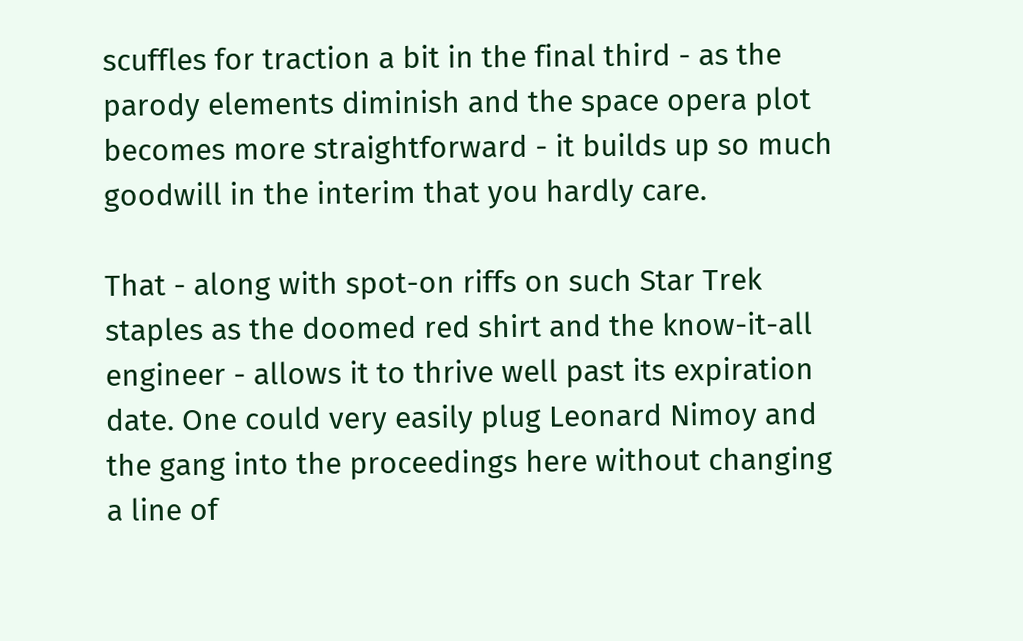scuffles for traction a bit in the final third - as the parody elements diminish and the space opera plot becomes more straightforward - it builds up so much goodwill in the interim that you hardly care.

That - along with spot-on riffs on such Star Trek staples as the doomed red shirt and the know-it-all engineer - allows it to thrive well past its expiration date. One could very easily plug Leonard Nimoy and the gang into the proceedings here without changing a line of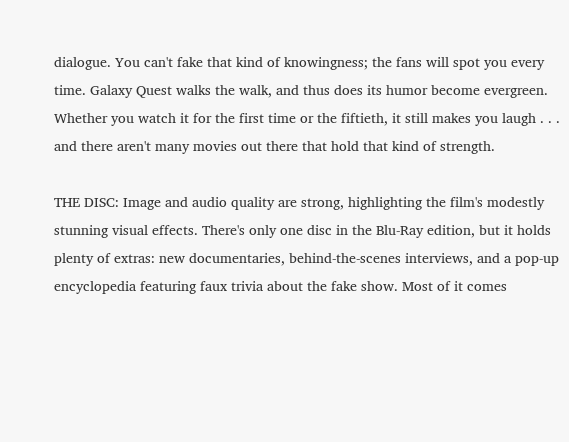dialogue. You can't fake that kind of knowingness; the fans will spot you every time. Galaxy Quest walks the walk, and thus does its humor become evergreen. Whether you watch it for the first time or the fiftieth, it still makes you laugh . . . and there aren't many movies out there that hold that kind of strength.

THE DISC: Image and audio quality are strong, highlighting the film's modestly stunning visual effects. There's only one disc in the Blu-Ray edition, but it holds plenty of extras: new documentaries, behind-the-scenes interviews, and a pop-up encyclopedia featuring faux trivia about the fake show. Most of it comes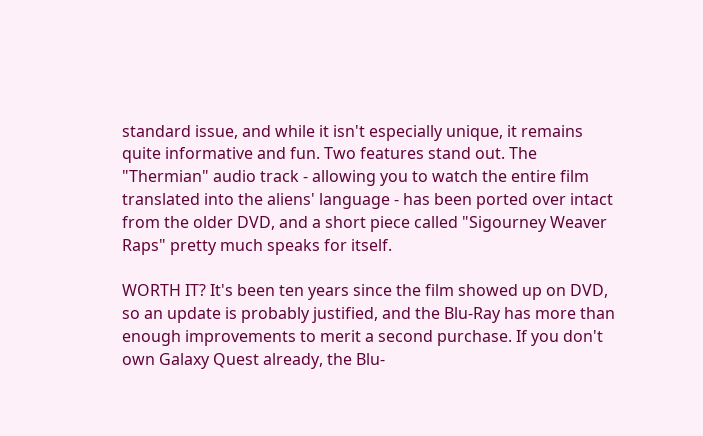standard issue, and while it isn't especially unique, it remains quite informative and fun. Two features stand out. The "Thermian" audio track - allowing you to watch the entire film translated into the aliens' language - has been ported over intact from the older DVD, and a short piece called "Sigourney Weaver Raps" pretty much speaks for itself.

WORTH IT? It's been ten years since the film showed up on DVD, so an update is probably justified, and the Blu-Ray has more than enough improvements to merit a second purchase. If you don't own Galaxy Quest already, the Blu-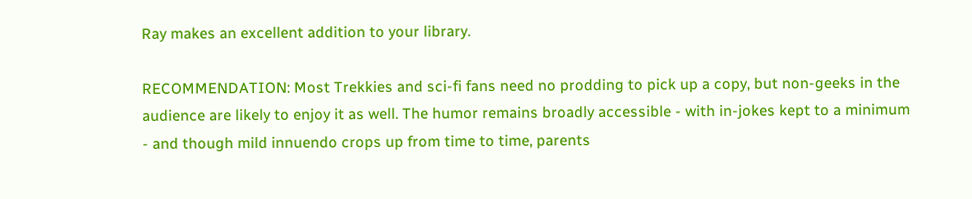Ray makes an excellent addition to your library.

RECOMMENDATION: Most Trekkies and sci-fi fans need no prodding to pick up a copy, but non-geeks in the audience are likely to enjoy it as well. The humor remains broadly accessible - with in-jokes kept to a minimum - and though mild innuendo crops up from time to time, parents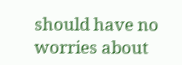should have no worries about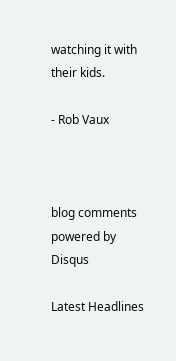watching it with their kids.

- Rob Vaux



blog comments powered by Disqus

Latest Headlines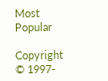Most Popular

Copyright © 1997-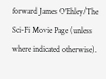forward James O'Ehley/The Sci-Fi Movie Page (unless where indicated otherwise).